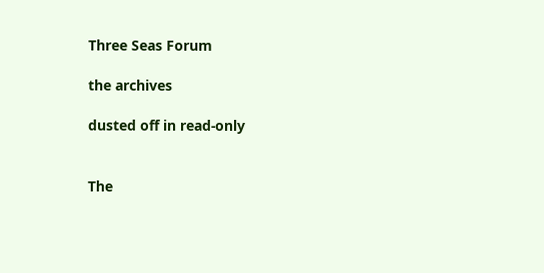Three Seas Forum

the archives

dusted off in read-only


The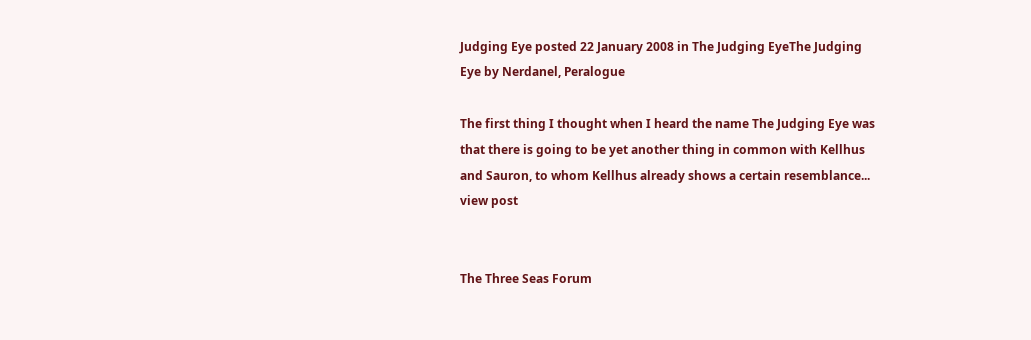Judging Eye posted 22 January 2008 in The Judging EyeThe Judging Eye by Nerdanel, Peralogue

The first thing I thought when I heard the name The Judging Eye was that there is going to be yet another thing in common with Kellhus and Sauron, to whom Kellhus already shows a certain resemblance... view post


The Three Seas Forum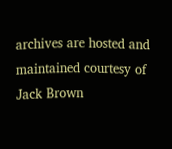archives are hosted and maintained courtesy of Jack Brown